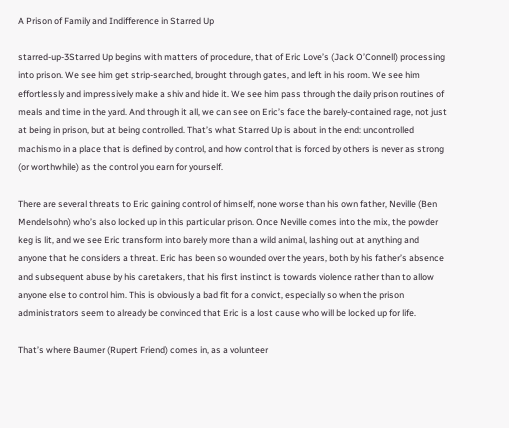A Prison of Family and Indifference in Starred Up

starred-up-3Starred Up begins with matters of procedure, that of Eric Love’s (Jack O’Connell) processing into prison. We see him get strip-searched, brought through gates, and left in his room. We see him effortlessly and impressively make a shiv and hide it. We see him pass through the daily prison routines of meals and time in the yard. And through it all, we can see on Eric’s face the barely-contained rage, not just at being in prison, but at being controlled. That’s what Starred Up is about in the end: uncontrolled machismo in a place that is defined by control, and how control that is forced by others is never as strong (or worthwhile) as the control you earn for yourself.

There are several threats to Eric gaining control of himself, none worse than his own father, Neville (Ben Mendelsohn) who’s also locked up in this particular prison. Once Neville comes into the mix, the powder keg is lit, and we see Eric transform into barely more than a wild animal, lashing out at anything and anyone that he considers a threat. Eric has been so wounded over the years, both by his father’s absence and subsequent abuse by his caretakers, that his first instinct is towards violence rather than to allow anyone else to control him. This is obviously a bad fit for a convict, especially so when the prison administrators seem to already be convinced that Eric is a lost cause who will be locked up for life.

That’s where Baumer (Rupert Friend) comes in, as a volunteer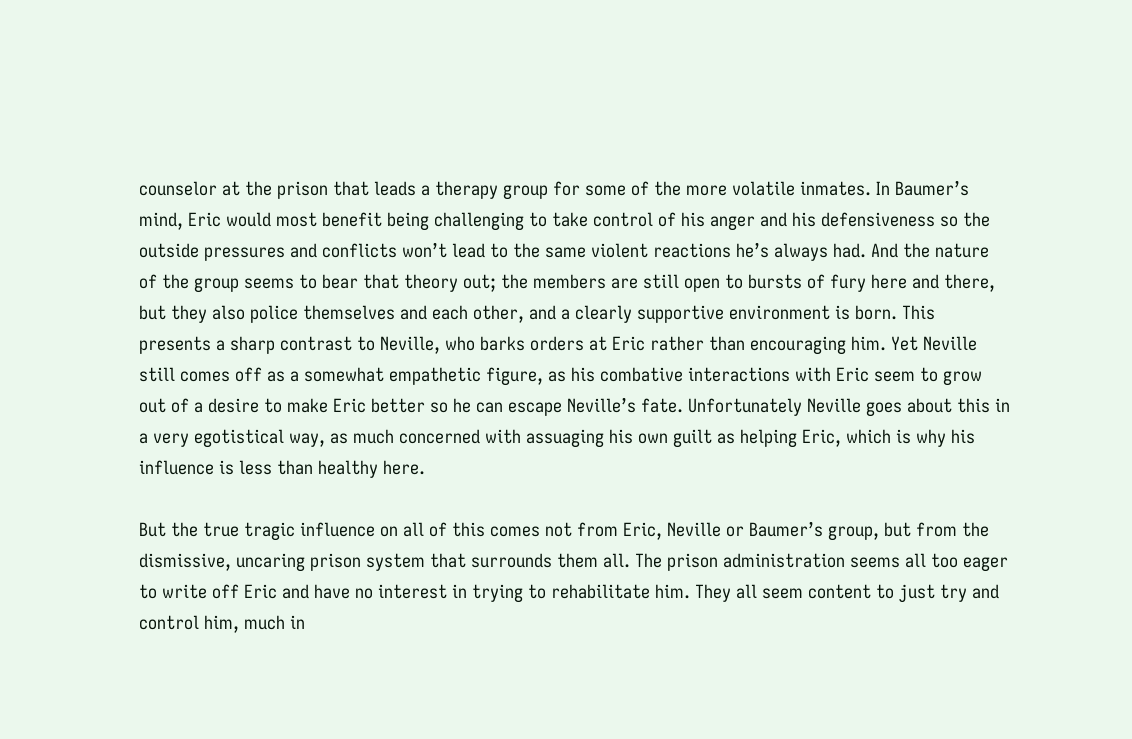counselor at the prison that leads a therapy group for some of the more volatile inmates. In Baumer’s mind, Eric would most benefit being challenging to take control of his anger and his defensiveness so the outside pressures and conflicts won’t lead to the same violent reactions he’s always had. And the nature of the group seems to bear that theory out; the members are still open to bursts of fury here and there, but they also police themselves and each other, and a clearly supportive environment is born. This presents a sharp contrast to Neville, who barks orders at Eric rather than encouraging him. Yet Neville still comes off as a somewhat empathetic figure, as his combative interactions with Eric seem to grow out of a desire to make Eric better so he can escape Neville’s fate. Unfortunately Neville goes about this in a very egotistical way, as much concerned with assuaging his own guilt as helping Eric, which is why his influence is less than healthy here.

But the true tragic influence on all of this comes not from Eric, Neville or Baumer’s group, but from the dismissive, uncaring prison system that surrounds them all. The prison administration seems all too eager to write off Eric and have no interest in trying to rehabilitate him. They all seem content to just try and control him, much in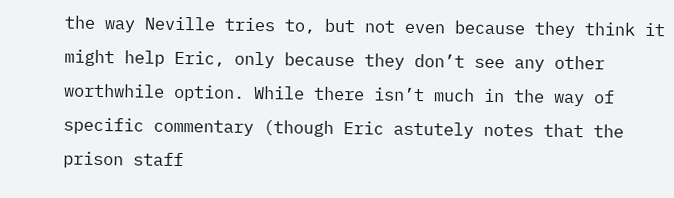the way Neville tries to, but not even because they think it might help Eric, only because they don’t see any other worthwhile option. While there isn’t much in the way of specific commentary (though Eric astutely notes that the prison staff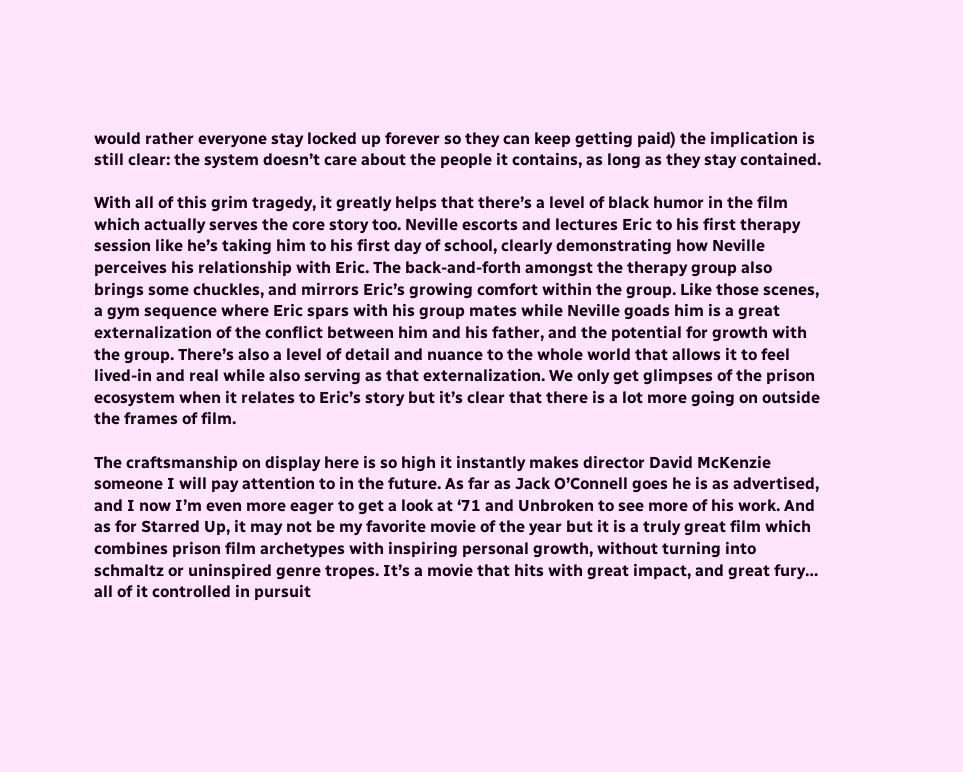would rather everyone stay locked up forever so they can keep getting paid) the implication is still clear: the system doesn’t care about the people it contains, as long as they stay contained.

With all of this grim tragedy, it greatly helps that there’s a level of black humor in the film which actually serves the core story too. Neville escorts and lectures Eric to his first therapy session like he’s taking him to his first day of school, clearly demonstrating how Neville perceives his relationship with Eric. The back-and-forth amongst the therapy group also brings some chuckles, and mirrors Eric’s growing comfort within the group. Like those scenes, a gym sequence where Eric spars with his group mates while Neville goads him is a great externalization of the conflict between him and his father, and the potential for growth with the group. There’s also a level of detail and nuance to the whole world that allows it to feel lived-in and real while also serving as that externalization. We only get glimpses of the prison ecosystem when it relates to Eric’s story but it’s clear that there is a lot more going on outside the frames of film.

The craftsmanship on display here is so high it instantly makes director David McKenzie someone I will pay attention to in the future. As far as Jack O’Connell goes he is as advertised, and I now I’m even more eager to get a look at ‘71 and Unbroken to see more of his work. And as for Starred Up, it may not be my favorite movie of the year but it is a truly great film which combines prison film archetypes with inspiring personal growth, without turning into schmaltz or uninspired genre tropes. It’s a movie that hits with great impact, and great fury… all of it controlled in pursuit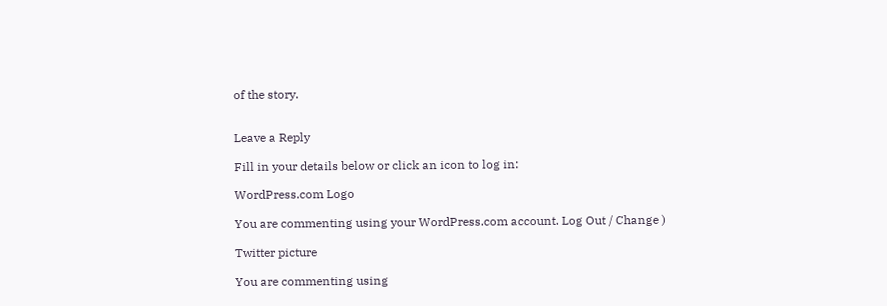of the story.


Leave a Reply

Fill in your details below or click an icon to log in:

WordPress.com Logo

You are commenting using your WordPress.com account. Log Out / Change )

Twitter picture

You are commenting using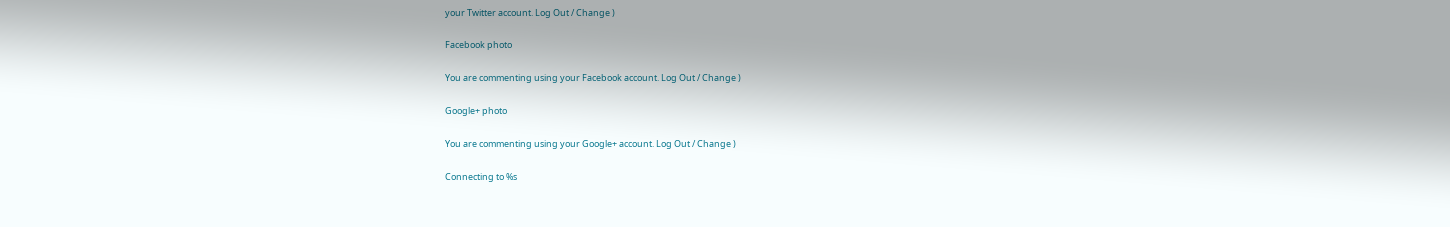your Twitter account. Log Out / Change )

Facebook photo

You are commenting using your Facebook account. Log Out / Change )

Google+ photo

You are commenting using your Google+ account. Log Out / Change )

Connecting to %s